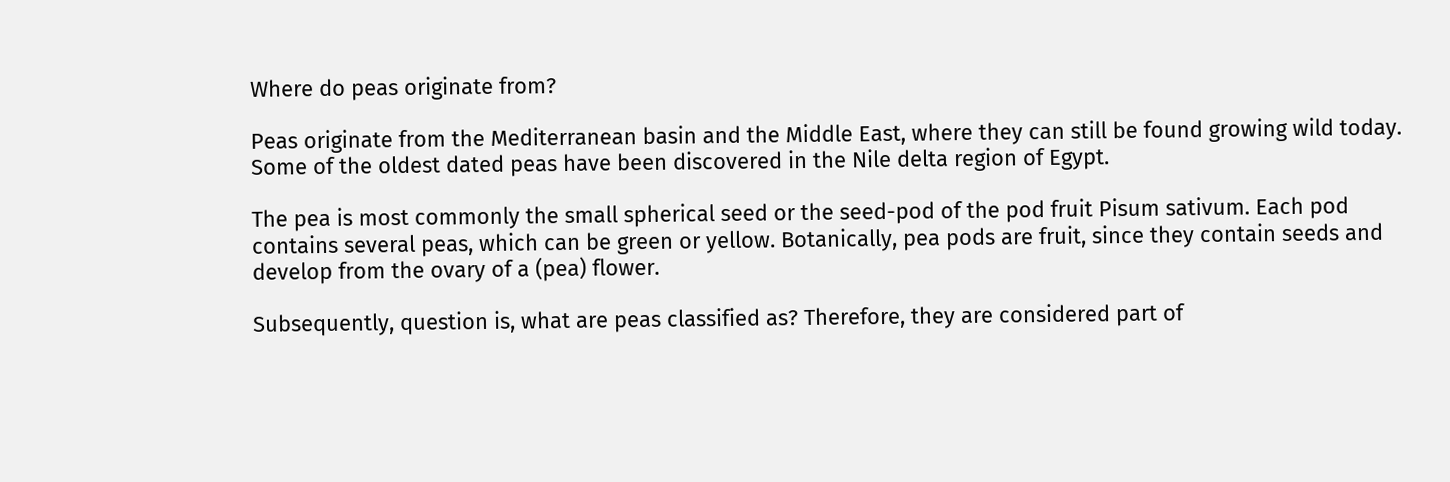Where do peas originate from?

Peas originate from the Mediterranean basin and the Middle East, where they can still be found growing wild today. Some of the oldest dated peas have been discovered in the Nile delta region of Egypt.

The pea is most commonly the small spherical seed or the seed-pod of the pod fruit Pisum sativum. Each pod contains several peas, which can be green or yellow. Botanically, pea pods are fruit, since they contain seeds and develop from the ovary of a (pea) flower.

Subsequently, question is, what are peas classified as? Therefore, they are considered part of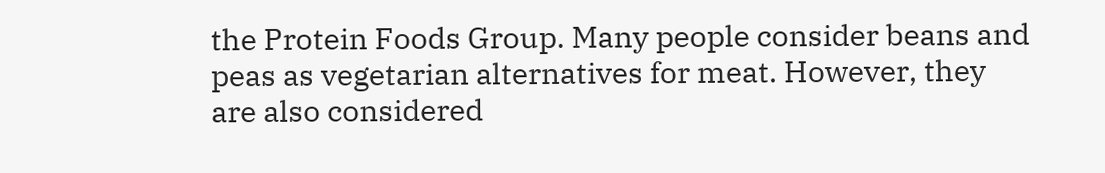the Protein Foods Group. Many people consider beans and peas as vegetarian alternatives for meat. However, they are also considered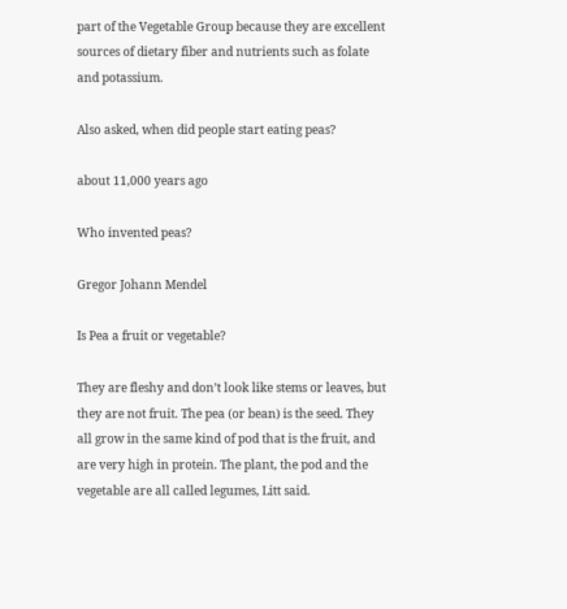part of the Vegetable Group because they are excellent sources of dietary fiber and nutrients such as folate and potassium.

Also asked, when did people start eating peas?

about 11,000 years ago

Who invented peas?

Gregor Johann Mendel

Is Pea a fruit or vegetable?

They are fleshy and don’t look like stems or leaves, but they are not fruit. The pea (or bean) is the seed. They all grow in the same kind of pod that is the fruit, and are very high in protein. The plant, the pod and the vegetable are all called legumes, Litt said.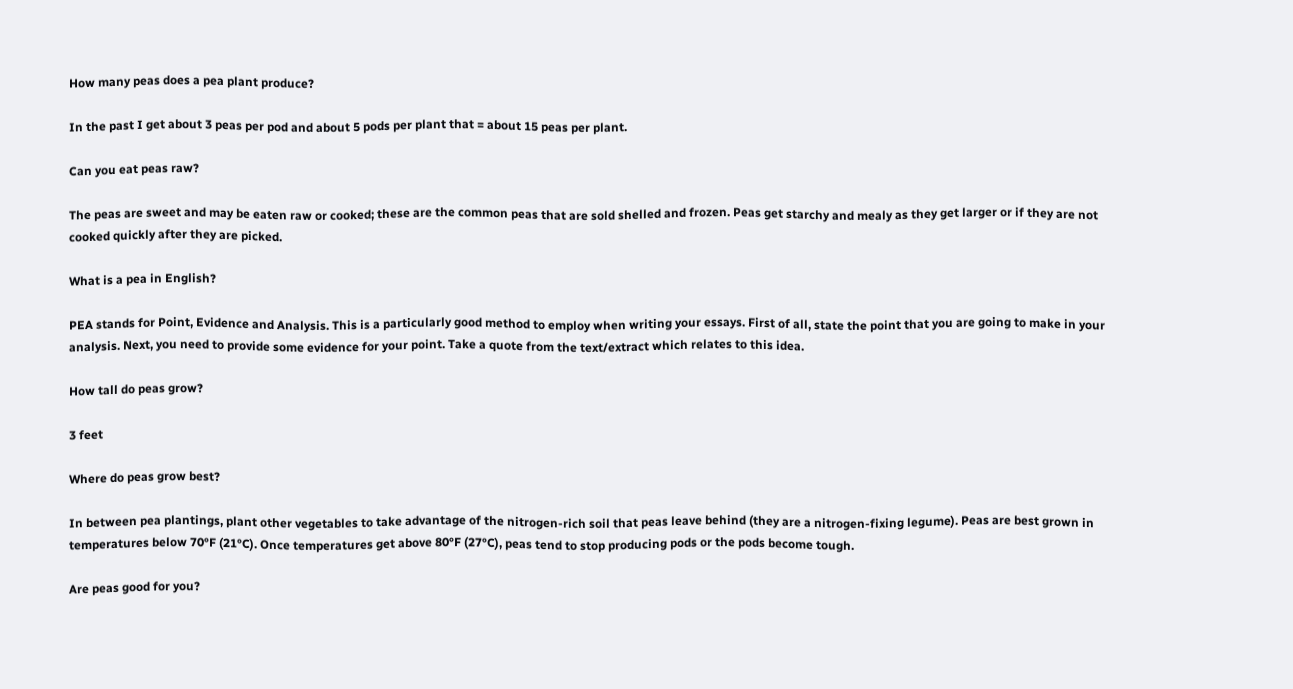How many peas does a pea plant produce?

In the past I get about 3 peas per pod and about 5 pods per plant that = about 15 peas per plant.

Can you eat peas raw?

The peas are sweet and may be eaten raw or cooked; these are the common peas that are sold shelled and frozen. Peas get starchy and mealy as they get larger or if they are not cooked quickly after they are picked.

What is a pea in English?

PEA stands for Point, Evidence and Analysis. This is a particularly good method to employ when writing your essays. First of all, state the point that you are going to make in your analysis. Next, you need to provide some evidence for your point. Take a quote from the text/extract which relates to this idea.

How tall do peas grow?

3 feet

Where do peas grow best?

In between pea plantings, plant other vegetables to take advantage of the nitrogen-rich soil that peas leave behind (they are a nitrogen-fixing legume). Peas are best grown in temperatures below 70°F (21°C). Once temperatures get above 80°F (27°C), peas tend to stop producing pods or the pods become tough.

Are peas good for you?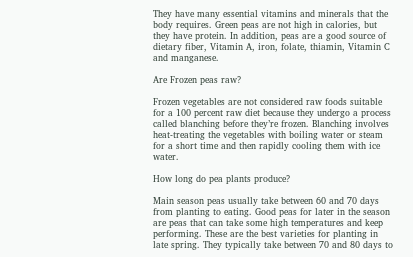They have many essential vitamins and minerals that the body requires. Green peas are not high in calories, but they have protein. In addition, peas are a good source of dietary fiber, Vitamin A, iron, folate, thiamin, Vitamin C and manganese.

Are Frozen peas raw?

Frozen vegetables are not considered raw foods suitable for a 100 percent raw diet because they undergo a process called blanching before they’re frozen. Blanching involves heat-treating the vegetables with boiling water or steam for a short time and then rapidly cooling them with ice water.

How long do pea plants produce?

Main season peas usually take between 60 and 70 days from planting to eating. Good peas for later in the season are peas that can take some high temperatures and keep performing. These are the best varieties for planting in late spring. They typically take between 70 and 80 days to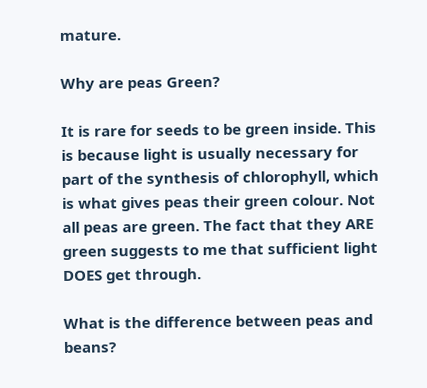mature.

Why are peas Green?

It is rare for seeds to be green inside. This is because light is usually necessary for part of the synthesis of chlorophyll, which is what gives peas their green colour. Not all peas are green. The fact that they ARE green suggests to me that sufficient light DOES get through.

What is the difference between peas and beans?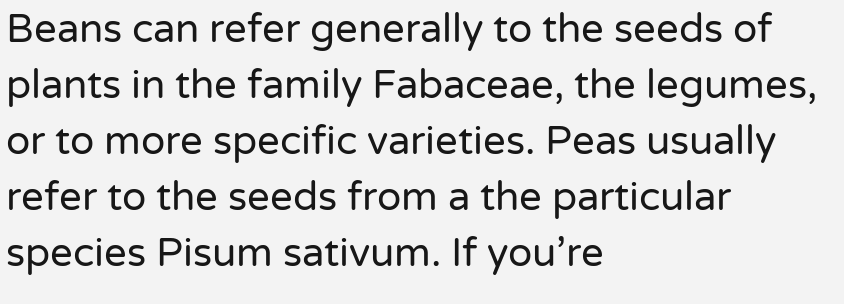Beans can refer generally to the seeds of plants in the family Fabaceae, the legumes, or to more specific varieties. Peas usually refer to the seeds from a the particular species Pisum sativum. If you’re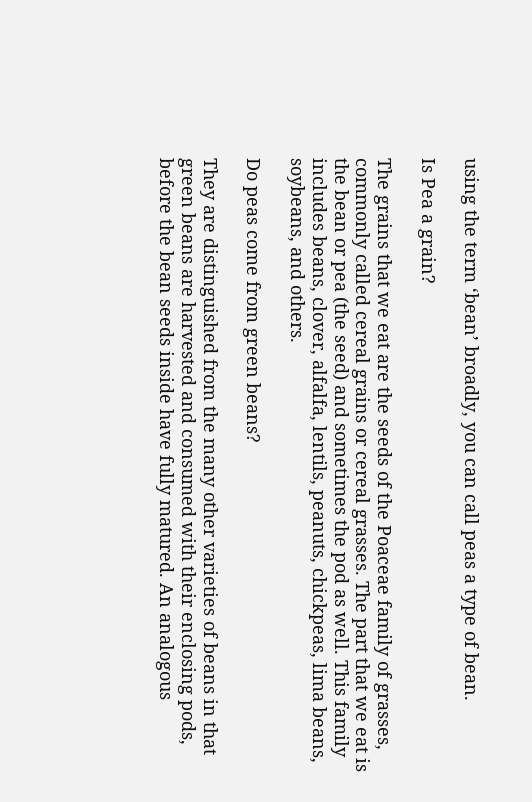using the term ‘bean’ broadly, you can call peas a type of bean.

Is Pea a grain?

The grains that we eat are the seeds of the Poaceae family of grasses, commonly called cereal grains or cereal grasses. The part that we eat is the bean or pea (the seed) and sometimes the pod as well. This family includes beans, clover, alfalfa, lentils, peanuts, chickpeas, lima beans, soybeans, and others.

Do peas come from green beans?

They are distinguished from the many other varieties of beans in that green beans are harvested and consumed with their enclosing pods, before the bean seeds inside have fully matured. An analogous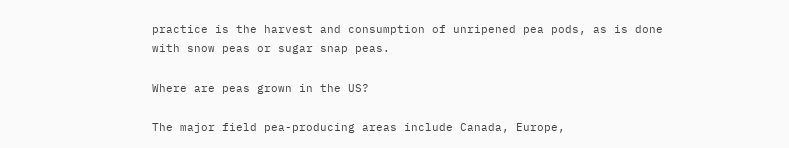practice is the harvest and consumption of unripened pea pods, as is done with snow peas or sugar snap peas.

Where are peas grown in the US?

The major field pea-producing areas include Canada, Europe,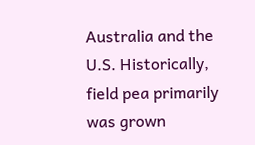Australia and the U.S. Historically, field pea primarily was grown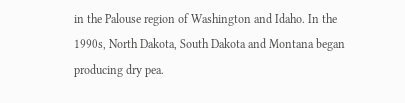in the Palouse region of Washington and Idaho. In the 1990s, North Dakota, South Dakota and Montana began producing dry pea.